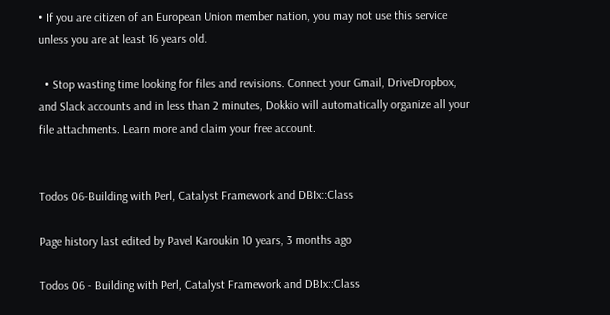• If you are citizen of an European Union member nation, you may not use this service unless you are at least 16 years old.

  • Stop wasting time looking for files and revisions. Connect your Gmail, DriveDropbox, and Slack accounts and in less than 2 minutes, Dokkio will automatically organize all your file attachments. Learn more and claim your free account.


Todos 06-Building with Perl, Catalyst Framework and DBIx::Class

Page history last edited by Pavel Karoukin 10 years, 3 months ago

Todos 06 - Building with Perl, Catalyst Framework and DBIx::Class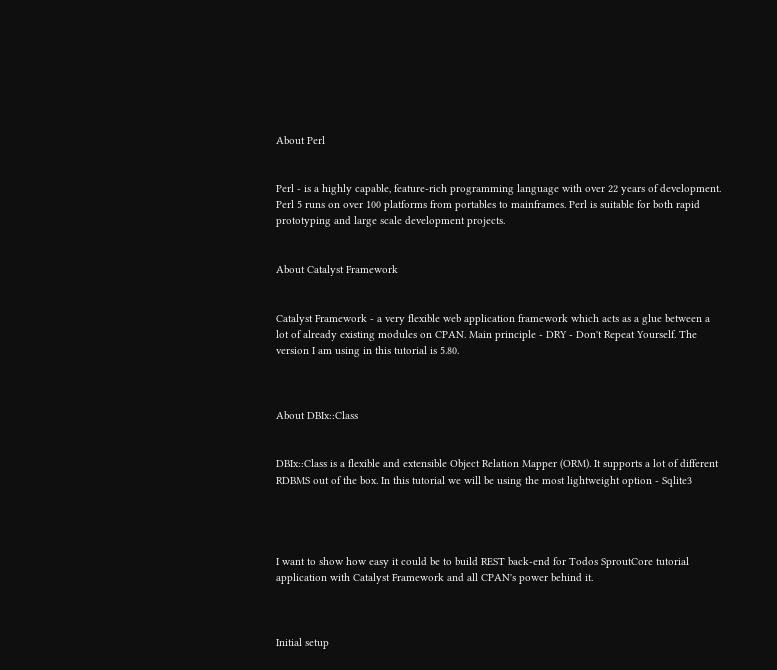About Perl


Perl - is a highly capable, feature-rich programming language with over 22 years of development. Perl 5 runs on over 100 platforms from portables to mainframes. Perl is suitable for both rapid prototyping and large scale development projects.


About Catalyst Framework


Catalyst Framework - a very flexible web application framework which acts as a glue between a lot of already existing modules on CPAN. Main principle - DRY - Don't Repeat Yourself. The version I am using in this tutorial is 5.80.



About DBIx::Class


DBIx::Class is a flexible and extensible Object Relation Mapper (ORM). It supports a lot of different RDBMS out of the box. In this tutorial we will be using the most lightweight option - Sqlite3




I want to show how easy it could be to build REST back-end for Todos SproutCore tutorial application with Catalyst Framework and all CPAN's power behind it.



Initial setup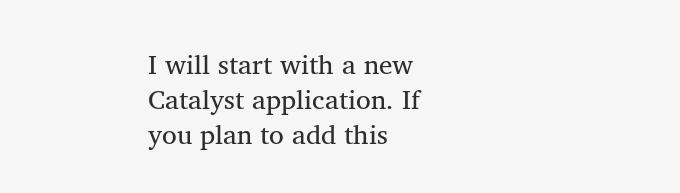I will start with a new Catalyst application. If you plan to add this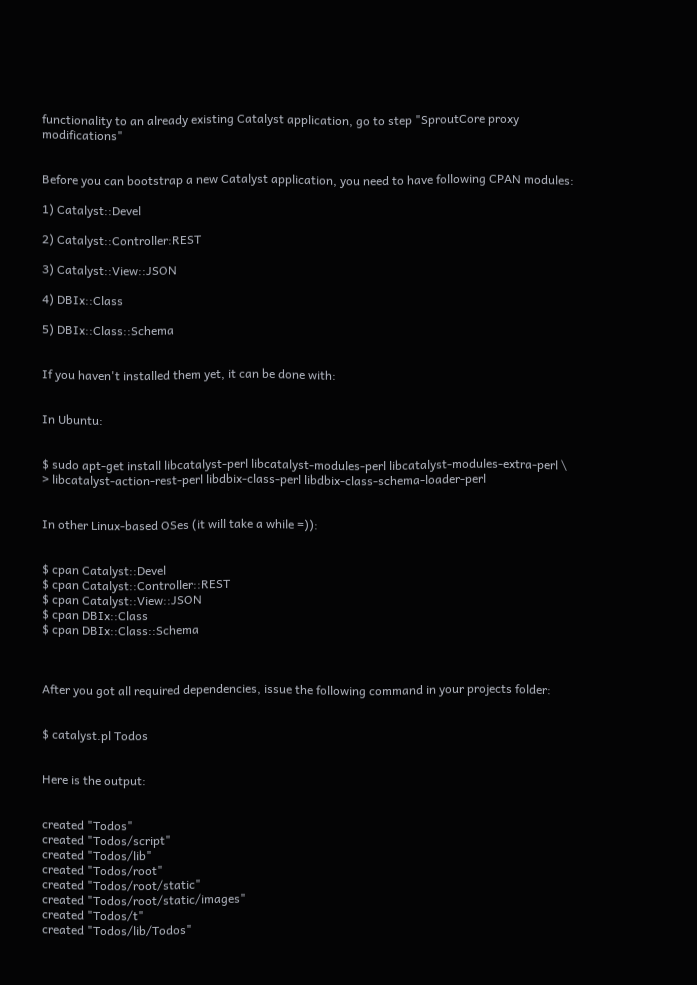functionality to an already existing Catalyst application, go to step "SproutCore proxy modifications"


Before you can bootstrap a new Catalyst application, you need to have following CPAN modules:

1) Catalyst::Devel

2) Catalyst::Controller:REST

3) Catalyst::View::JSON

4) DBIx::Class

5) DBIx::Class::Schema


If you haven't installed them yet, it can be done with:


In Ubuntu:


$ sudo apt-get install libcatalyst-perl libcatalyst-modules-perl libcatalyst-modules-extra-perl \
> libcatalyst-action-rest-perl libdbix-class-perl libdbix-class-schema-loader-perl


In other Linux-based OSes (it will take a while =)):


$ cpan Catalyst::Devel
$ cpan Catalyst::Controller::REST
$ cpan Catalyst::View::JSON
$ cpan DBIx::Class
$ cpan DBIx::Class::Schema



After you got all required dependencies, issue the following command in your projects folder:


$ catalyst.pl Todos


Here is the output:


created "Todos"
created "Todos/script"
created "Todos/lib"
created "Todos/root"
created "Todos/root/static"
created "Todos/root/static/images"
created "Todos/t"
created "Todos/lib/Todos"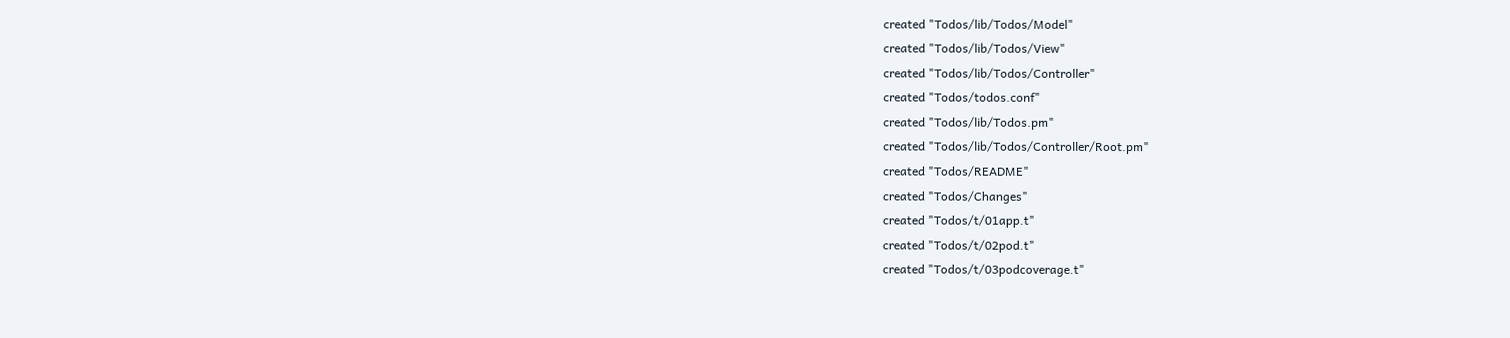created "Todos/lib/Todos/Model"
created "Todos/lib/Todos/View"
created "Todos/lib/Todos/Controller"
created "Todos/todos.conf"
created "Todos/lib/Todos.pm"
created "Todos/lib/Todos/Controller/Root.pm"
created "Todos/README"
created "Todos/Changes"
created "Todos/t/01app.t"
created "Todos/t/02pod.t"
created "Todos/t/03podcoverage.t"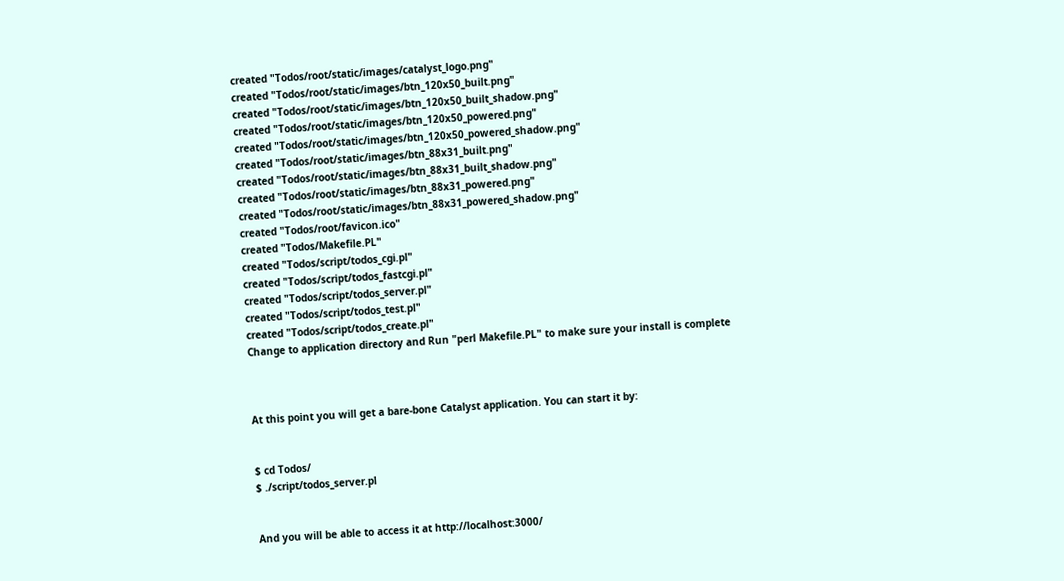created "Todos/root/static/images/catalyst_logo.png"
created "Todos/root/static/images/btn_120x50_built.png"
created "Todos/root/static/images/btn_120x50_built_shadow.png"
created "Todos/root/static/images/btn_120x50_powered.png"
created "Todos/root/static/images/btn_120x50_powered_shadow.png"
created "Todos/root/static/images/btn_88x31_built.png"
created "Todos/root/static/images/btn_88x31_built_shadow.png"
created "Todos/root/static/images/btn_88x31_powered.png"
created "Todos/root/static/images/btn_88x31_powered_shadow.png"
created "Todos/root/favicon.ico"
created "Todos/Makefile.PL"
created "Todos/script/todos_cgi.pl"
created "Todos/script/todos_fastcgi.pl"
created "Todos/script/todos_server.pl"
created "Todos/script/todos_test.pl"
created "Todos/script/todos_create.pl"
Change to application directory and Run "perl Makefile.PL" to make sure your install is complete



At this point you will get a bare-bone Catalyst application. You can start it by:


$ cd Todos/
$ ./script/todos_server.pl


And you will be able to access it at http://localhost:3000/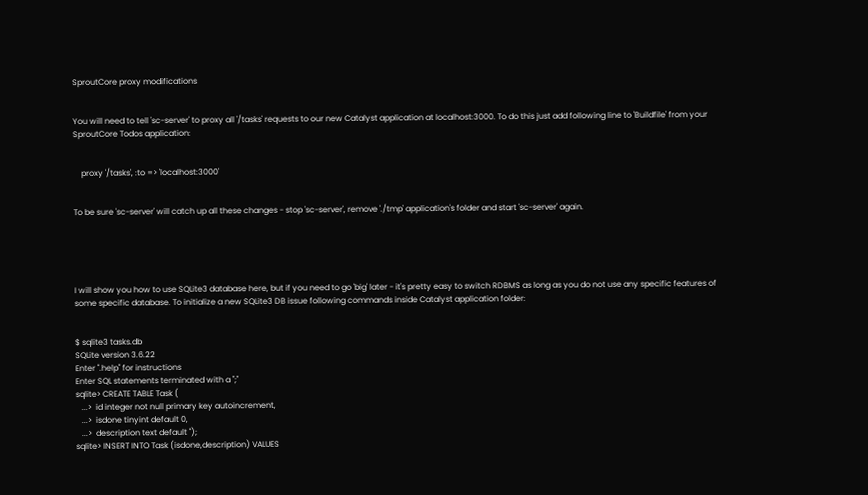SproutCore proxy modifications


You will need to tell 'sc-server' to proxy all '/tasks' requests to our new Catalyst application at localhost:3000. To do this just add following line to 'Buildfile' from your SproutCore Todos application:


    proxy '/tasks', :to => 'localhost:3000'


To be sure 'sc-server' will catch up all these changes - stop 'sc-server', remove './tmp' application's folder and start 'sc-server' again.





I will show you how to use SQLite3 database here, but if you need to go 'big' later - it's pretty easy to switch RDBMS as long as you do not use any specific features of some specific database. To initialize a new SQLite3 DB issue following commands inside Catalyst application folder:


$ sqlite3 tasks.db
SQLite version 3.6.22
Enter ".help" for instructions
Enter SQL statements terminated with a ";"
sqlite> CREATE TABLE Task (
   ...>  id integer not null primary key autoincrement,
   ...>  isdone tinyint default 0,
   ...>  description text default '');
sqlite> INSERT INTO Task (isdone,description) VALUES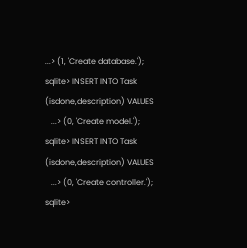...> (1, 'Create database.');
sqlite> INSERT INTO Task (isdone,description) VALUES
   ...> (0, 'Create model.');
sqlite> INSERT INTO Task (isdone,description) VALUES
   ...> (0, 'Create controller.');
sqlite>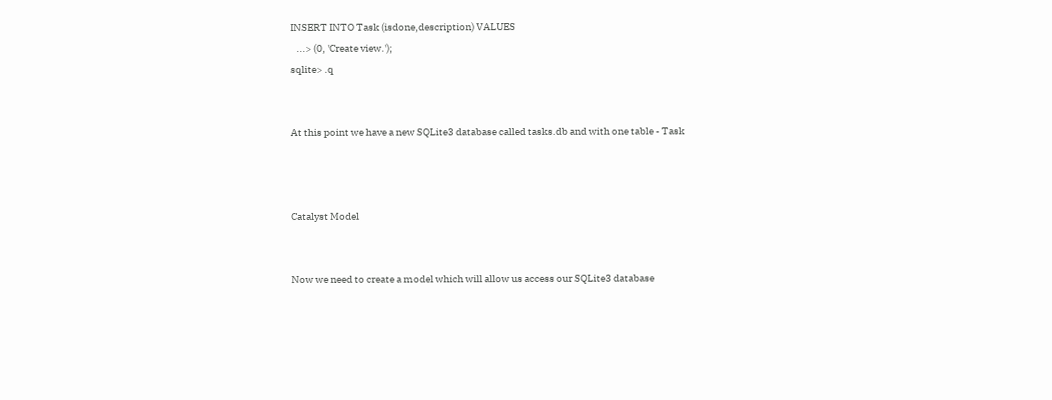INSERT INTO Task (isdone,description) VALUES
   ...> (0, 'Create view.');
sqlite> .q


At this point we have a new SQLite3 database called tasks.db and with one table - Task



Catalyst Model


Now we need to create a model which will allow us access our SQLite3 database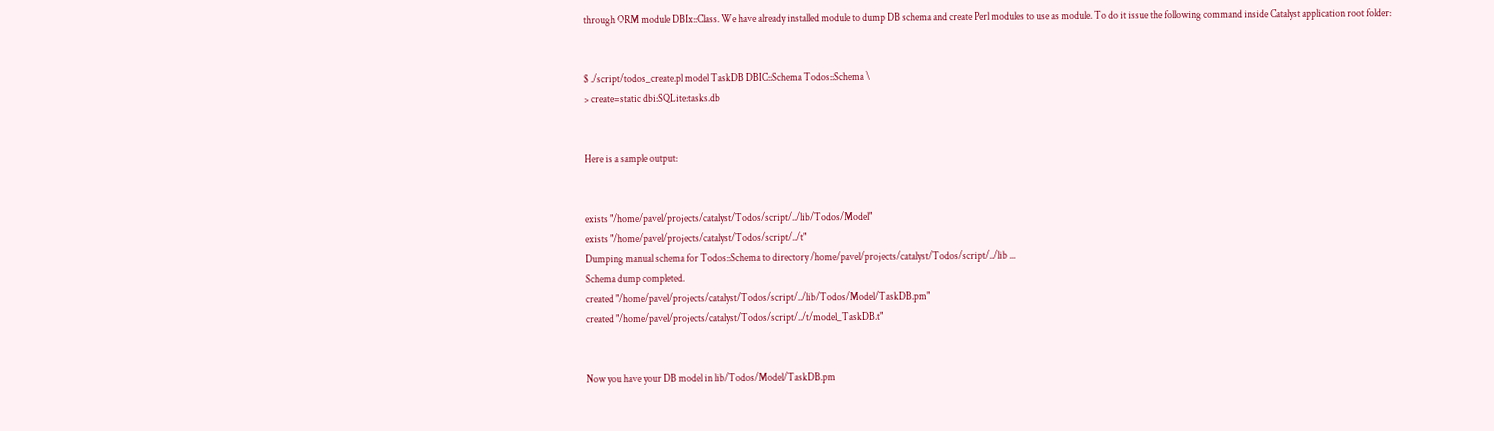through ORM module DBIx::Class. We have already installed module to dump DB schema and create Perl modules to use as module. To do it issue the following command inside Catalyst application root folder:


$ ./script/todos_create.pl model TaskDB DBIC::Schema Todos::Schema \
> create=static dbi:SQLite:tasks.db


Here is a sample output:


exists "/home/pavel/projects/catalyst/Todos/script/../lib/Todos/Model"
exists "/home/pavel/projects/catalyst/Todos/script/../t"
Dumping manual schema for Todos::Schema to directory /home/pavel/projects/catalyst/Todos/script/../lib ...
Schema dump completed.
created "/home/pavel/projects/catalyst/Todos/script/../lib/Todos/Model/TaskDB.pm"
created "/home/pavel/projects/catalyst/Todos/script/../t/model_TaskDB.t"


Now you have your DB model in lib/Todos/Model/TaskDB.pm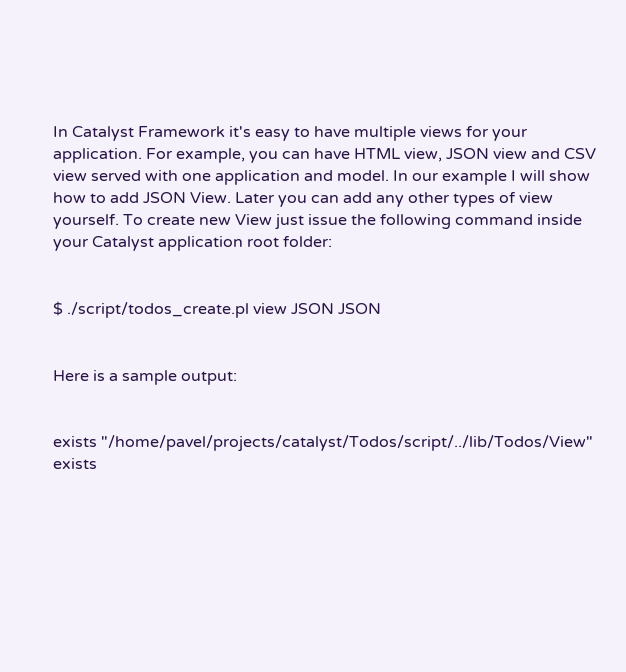In Catalyst Framework it's easy to have multiple views for your application. For example, you can have HTML view, JSON view and CSV view served with one application and model. In our example I will show how to add JSON View. Later you can add any other types of view yourself. To create new View just issue the following command inside your Catalyst application root folder:


$ ./script/todos_create.pl view JSON JSON


Here is a sample output:


exists "/home/pavel/projects/catalyst/Todos/script/../lib/Todos/View"
exists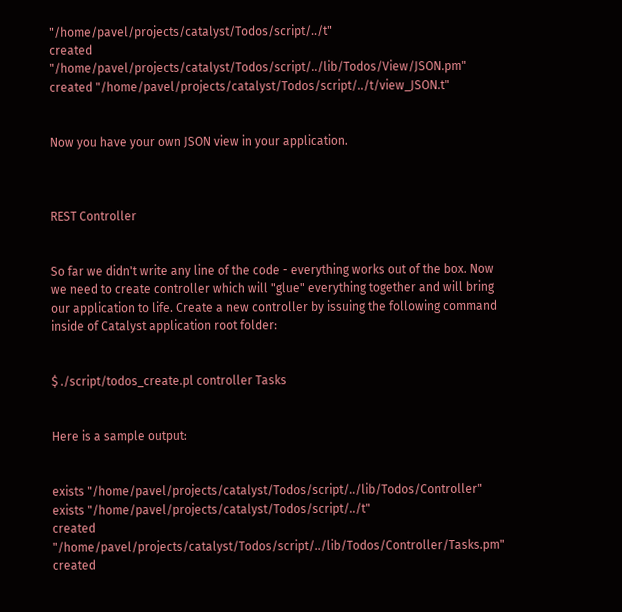"/home/pavel/projects/catalyst/Todos/script/../t"
created "/home/pavel/projects/catalyst/Todos/script/../lib/Todos/View/JSON.pm"
created "/home/pavel/projects/catalyst/Todos/script/../t/view_JSON.t"


Now you have your own JSON view in your application.



REST Controller


So far we didn't write any line of the code - everything works out of the box. Now we need to create controller which will "glue" everything together and will bring our application to life. Create a new controller by issuing the following command inside of Catalyst application root folder:


$ ./script/todos_create.pl controller Tasks


Here is a sample output:


exists "/home/pavel/projects/catalyst/Todos/script/../lib/Todos/Controller"
exists "/home/pavel/projects/catalyst/Todos/script/../t"
created "/home/pavel/projects/catalyst/Todos/script/../lib/Todos/Controller/Tasks.pm"
created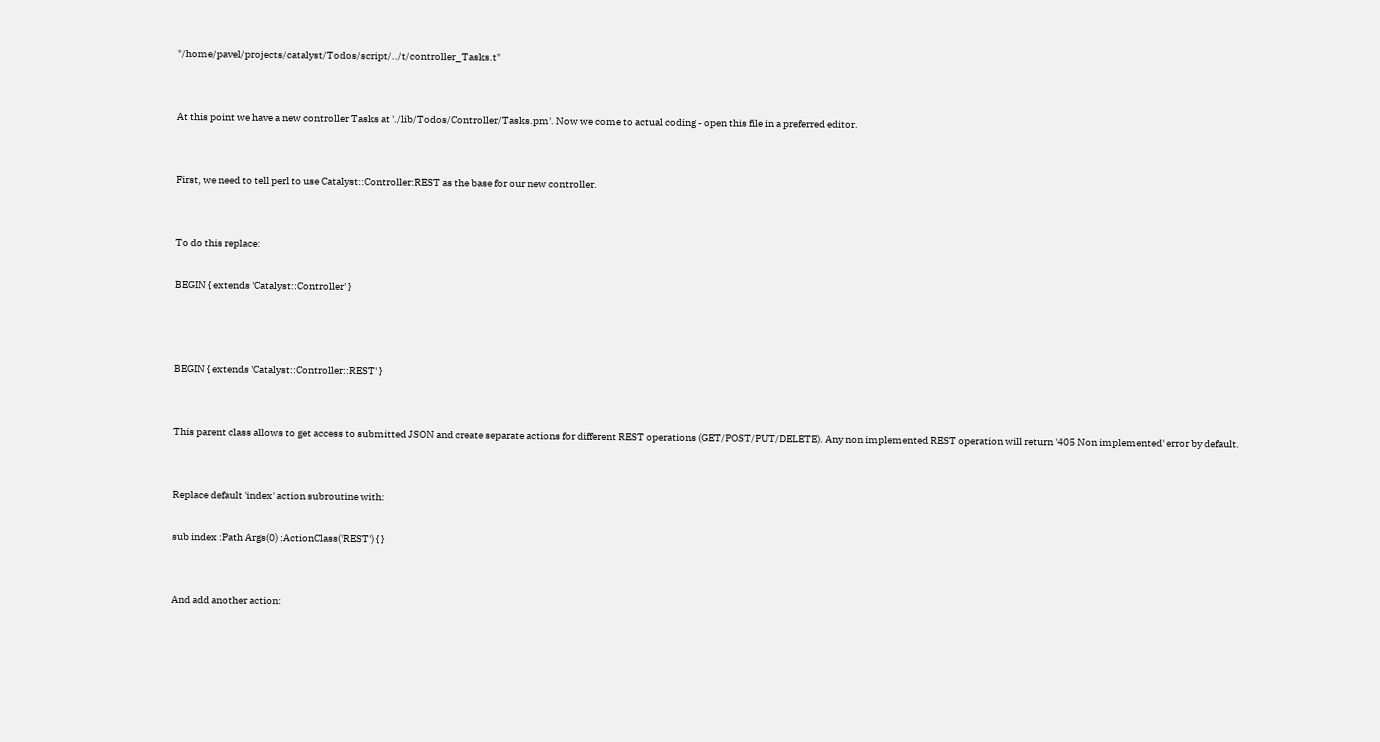"/home/pavel/projects/catalyst/Todos/script/../t/controller_Tasks.t"


At this point we have a new controller Tasks at './lib/Todos/Controller/Tasks.pm'. Now we come to actual coding - open this file in a preferred editor.


First, we need to tell perl to use Catalyst::Controller:REST as the base for our new controller.


To do this replace:

BEGIN { extends 'Catalyst::Controller' }



BEGIN { extends 'Catalyst::Controller::REST' }


This parent class allows to get access to submitted JSON and create separate actions for different REST operations (GET/POST/PUT/DELETE). Any non implemented REST operation will return '405 Non implemented' error by default.


Replace default 'index' action subroutine with:

sub index :Path Args(0) :ActionClass('REST') { }


And add another action: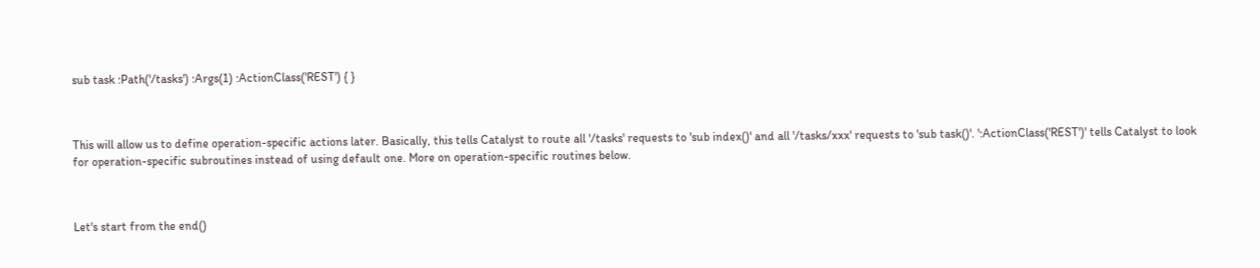sub task :Path('/tasks') :Args(1) :ActionClass('REST') { }



This will allow us to define operation-specific actions later. Basically, this tells Catalyst to route all '/tasks' requests to 'sub index()' and all '/tasks/xxx' requests to 'sub task()'. ':ActionClass('REST')' tells Catalyst to look for operation-specific subroutines instead of using default one. More on operation-specific routines below.



Let's start from the end()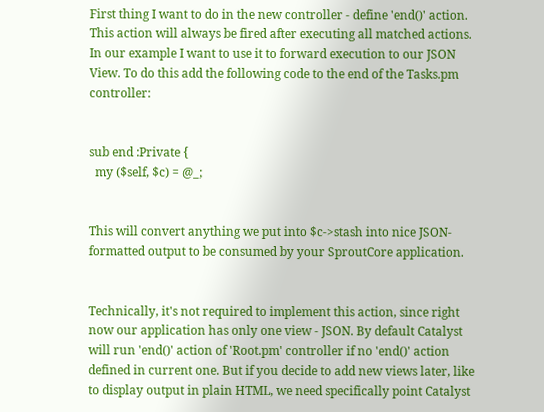First thing I want to do in the new controller - define 'end()' action. This action will always be fired after executing all matched actions. In our example I want to use it to forward execution to our JSON View. To do this add the following code to the end of the Tasks.pm controller:


sub end :Private {
  my ($self, $c) = @_;


This will convert anything we put into $c->stash into nice JSON-formatted output to be consumed by your SproutCore application.


Technically, it's not required to implement this action, since right now our application has only one view - JSON. By default Catalyst will run 'end()' action of 'Root.pm' controller if no 'end()' action defined in current one. But if you decide to add new views later, like to display output in plain HTML, we need specifically point Catalyst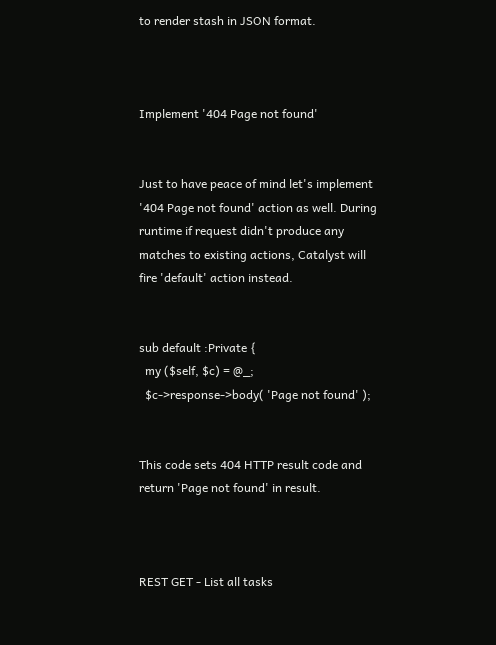to render stash in JSON format.



Implement '404 Page not found'


Just to have peace of mind let's implement '404 Page not found' action as well. During runtime if request didn't produce any matches to existing actions, Catalyst will fire 'default' action instead.


sub default :Private {
  my ($self, $c) = @_;
  $c->response->body( 'Page not found' );


This code sets 404 HTTP result code and return 'Page not found' in result.



REST GET - List all tasks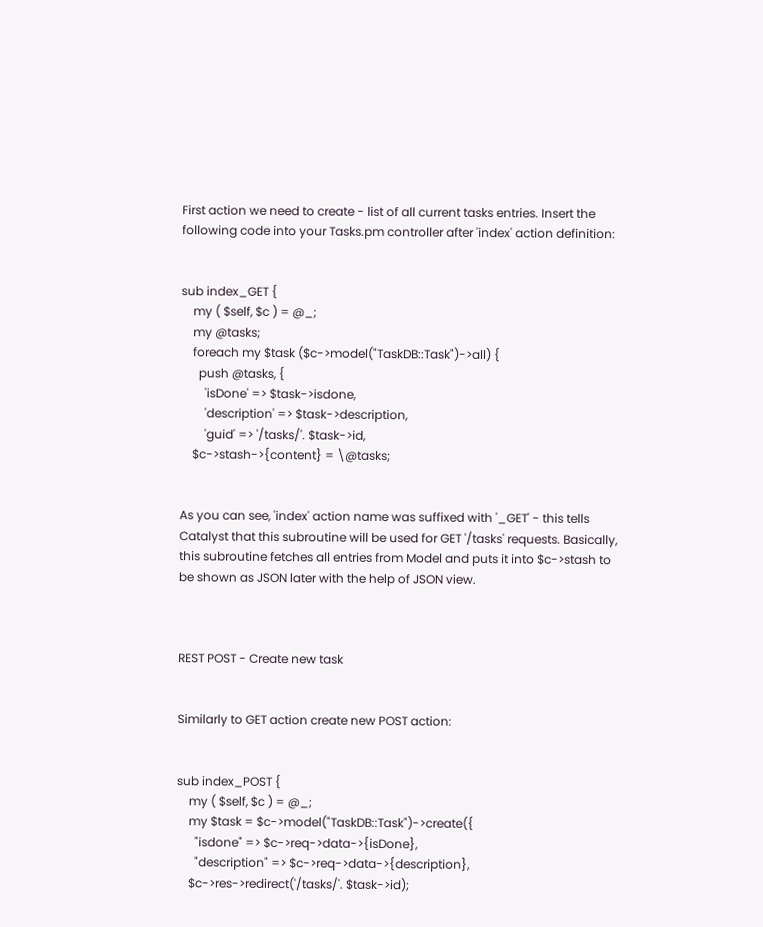First action we need to create - list of all current tasks entries. Insert the following code into your Tasks.pm controller after 'index' action definition:


sub index_GET {
    my ( $self, $c ) = @_;
    my @tasks;
    foreach my $task ($c->model("TaskDB::Task")->all) {
      push @tasks, {
        'isDone' => $task->isdone,
        'description' => $task->description,
        'guid' => '/tasks/'. $task->id,
    $c->stash->{content} = \@tasks;


As you can see, 'index' action name was suffixed with '_GET' - this tells Catalyst that this subroutine will be used for GET '/tasks' requests. Basically, this subroutine fetches all entries from Model and puts it into $c->stash to be shown as JSON later with the help of JSON view.



REST POST - Create new task


Similarly to GET action create new POST action:


sub index_POST {
    my ( $self, $c ) = @_;
    my $task = $c->model("TaskDB::Task")->create({
      "isdone" => $c->req->data->{isDone},
      "description" => $c->req->data->{description},
    $c->res->redirect('/tasks/'. $task->id);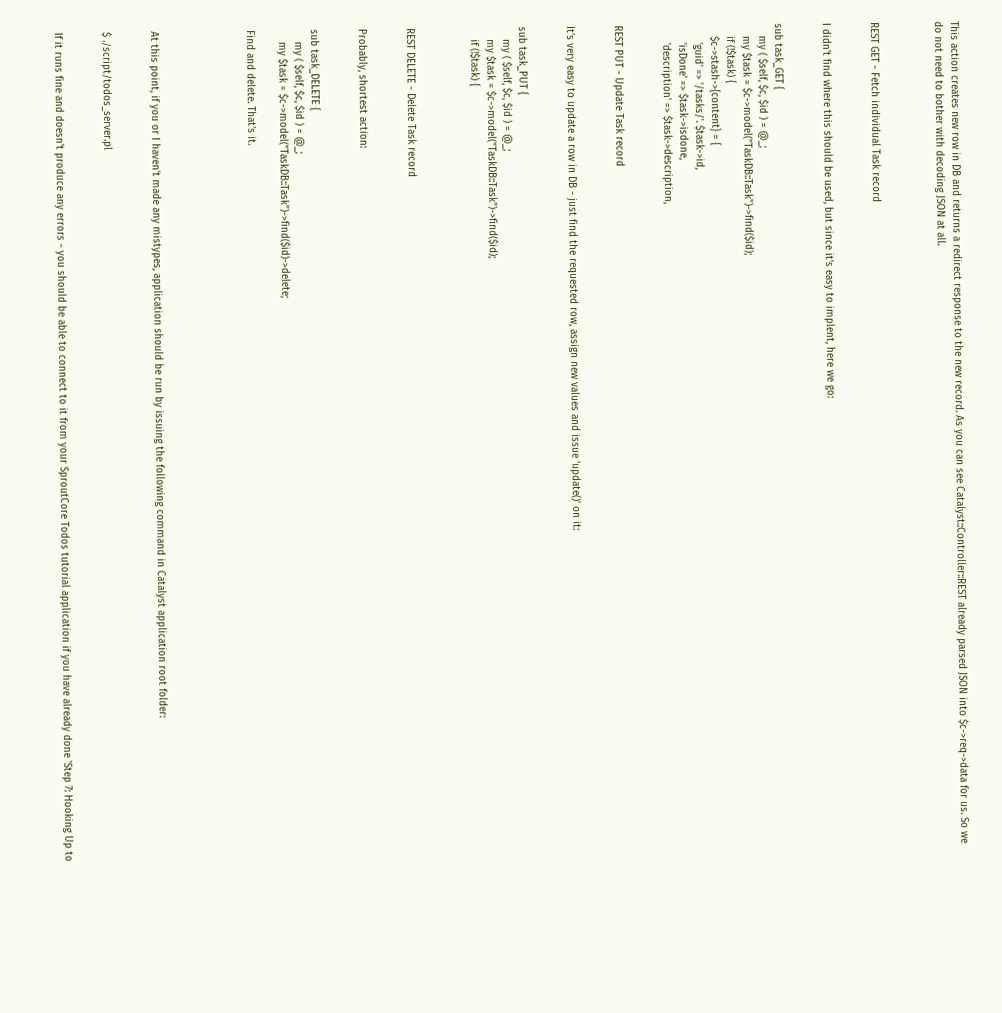This action creates new row in DB and returns a redirect response to the new record. As you can see Catalyst::Controller::REST already parsed JSON into $c->req->data for us. So we do not need to bother with decoding JSON at all.



REST GET - Fetch individual Task record


I didn't find where this should be used, but since it's easy to implent, here we go:


sub task_GET {
    my ( $self, $c, $id ) = @_;
    my $task = $c->model("TaskDB::Task")->find($id);
    if (!$task) {
    $c->stash->{content} = {
      'guid' => '/tasks/'. $task->id,
      'isDone' => $task->isdone,
      'description' => $task->description,


REST PUT - Update Task record


It's very easy to update a row in DB - just find the requested row, assign new values and issue 'update()' on it:


sub task_PUT {
    my ( $self, $c, $id ) = @_;
    my $task = $c->model("TaskDB::Task")->find($id);
    if (!$task) {



REST DELETE - Delete Task record


Probably, shortest action:


sub task_DELETE {
    my ( $self, $c, $id ) = @_;
    my $task = $c->model("TaskDB::Task")->find($id)->delete;

Find and delete. That's it.





At this point, if you or I haven't made any mistypes, application should be run by issuing the following command in Catalyst application root folder:


$ ./script/todos_server.pl


If it runs fine and doesn't produce any errors - you should be able to connect to it from your SproutCore Todos tutorial application if you have already done 'Step 7: Hooking Up to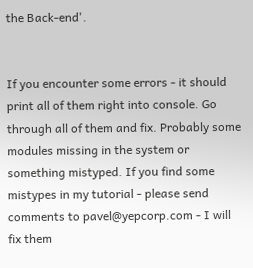the Back-end'.


If you encounter some errors - it should print all of them right into console. Go through all of them and fix. Probably some modules missing in the system or something mistyped. If you find some mistypes in my tutorial - please send comments to pavel@yepcorp.com - I will fix them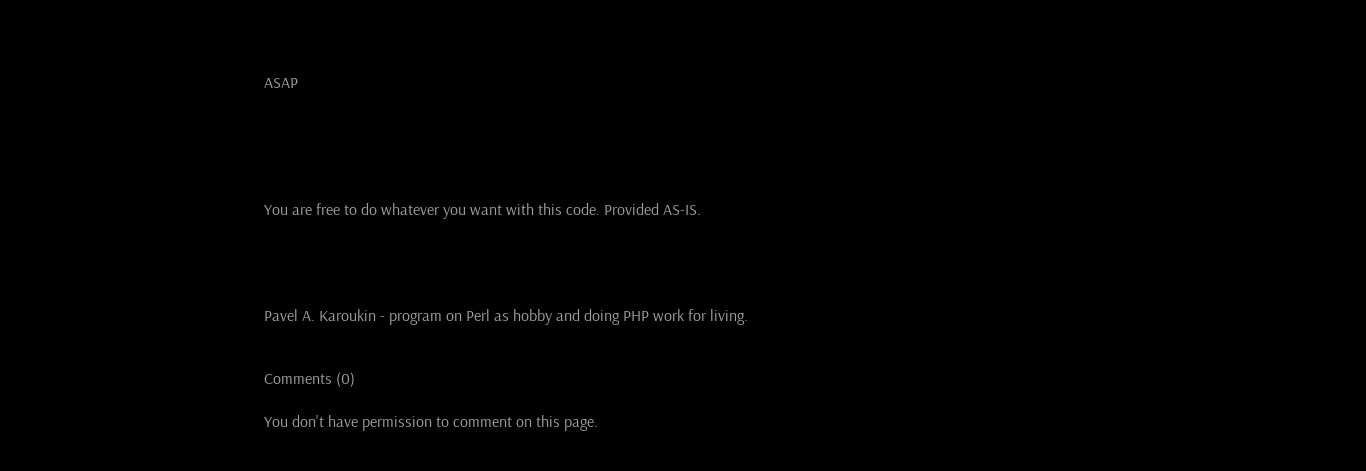ASAP





You are free to do whatever you want with this code. Provided AS-IS.




Pavel A. Karoukin - program on Perl as hobby and doing PHP work for living.


Comments (0)

You don't have permission to comment on this page.